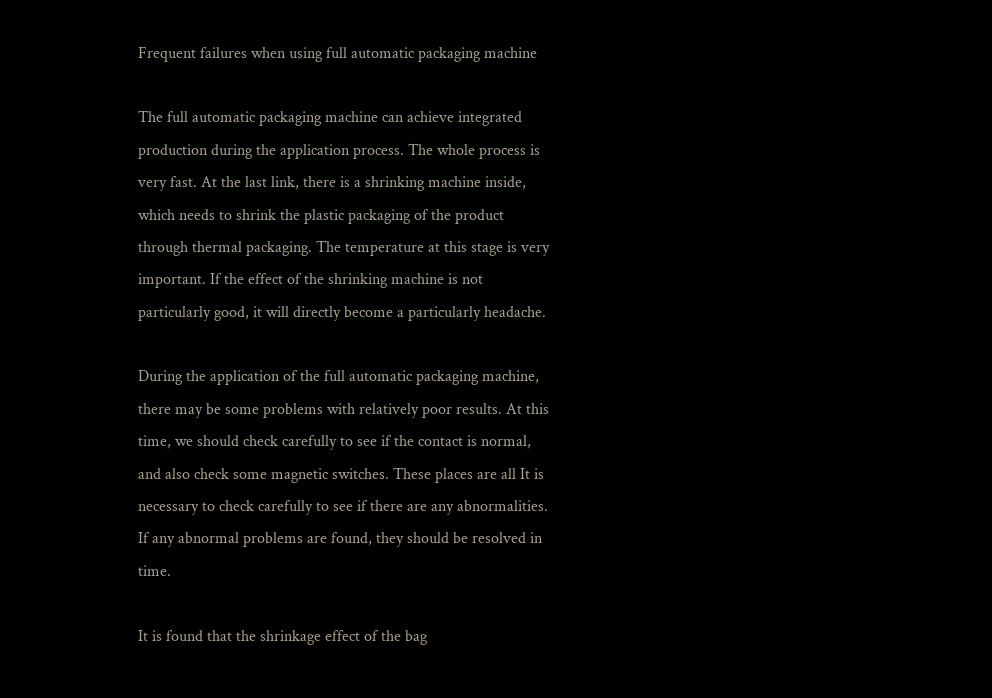Frequent failures when using full automatic packaging machine

The full automatic packaging machine can achieve integrated production during the application process. The whole process is very fast. At the last link, there is a shrinking machine inside, which needs to shrink the plastic packaging of the product through thermal packaging. The temperature at this stage is very important. If the effect of the shrinking machine is not particularly good, it will directly become a particularly headache.

During the application of the full automatic packaging machine, there may be some problems with relatively poor results. At this time, we should check carefully to see if the contact is normal, and also check some magnetic switches. These places are all It is necessary to check carefully to see if there are any abnormalities. If any abnormal problems are found, they should be resolved in time.

It is found that the shrinkage effect of the bag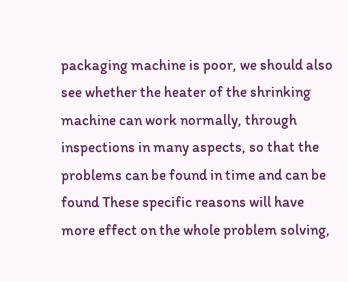packaging machine is poor, we should also see whether the heater of the shrinking machine can work normally, through inspections in many aspects, so that the problems can be found in time and can be found These specific reasons will have more effect on the whole problem solving,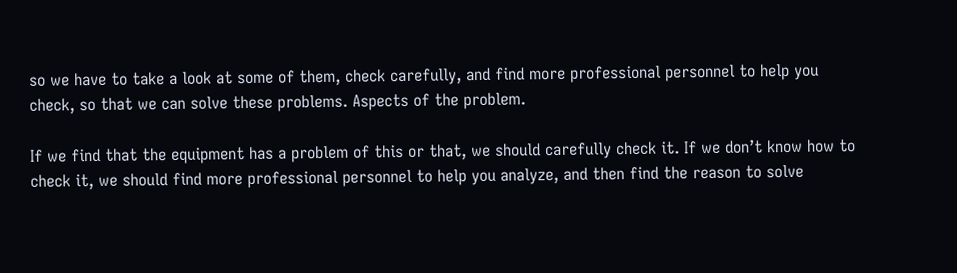so we have to take a look at some of them, check carefully, and find more professional personnel to help you check, so that we can solve these problems. Aspects of the problem.

If we find that the equipment has a problem of this or that, we should carefully check it. If we don’t know how to check it, we should find more professional personnel to help you analyze, and then find the reason to solve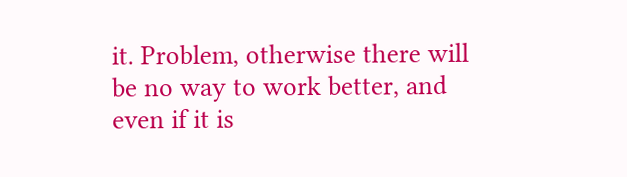it. Problem, otherwise there will be no way to work better, and even if it is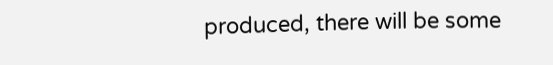produced, there will be some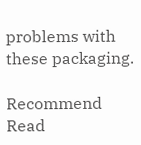problems with these packaging.

Recommend Read